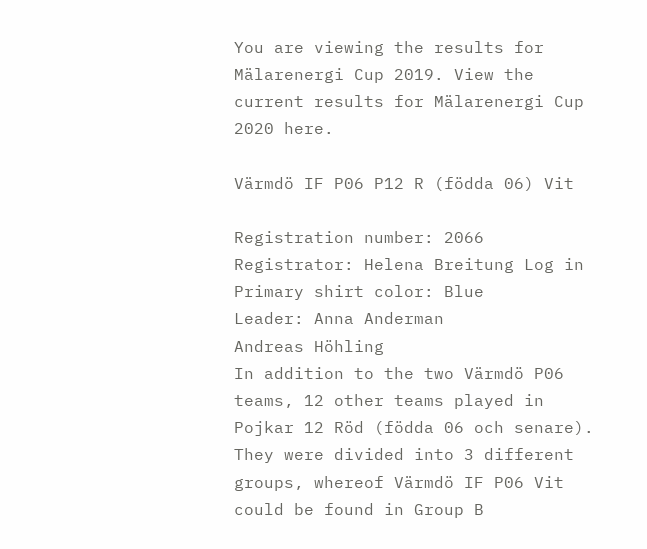You are viewing the results for Mälarenergi Cup 2019. View the current results for Mälarenergi Cup 2020 here.

Värmdö IF P06 P12 R (födda 06) Vit

Registration number: 2066
Registrator: Helena Breitung Log in
Primary shirt color: Blue
Leader: Anna Anderman
Andreas Höhling
In addition to the two Värmdö P06 teams, 12 other teams played in Pojkar 12 Röd (födda 06 och senare). They were divided into 3 different groups, whereof Värmdö IF P06 Vit could be found in Group B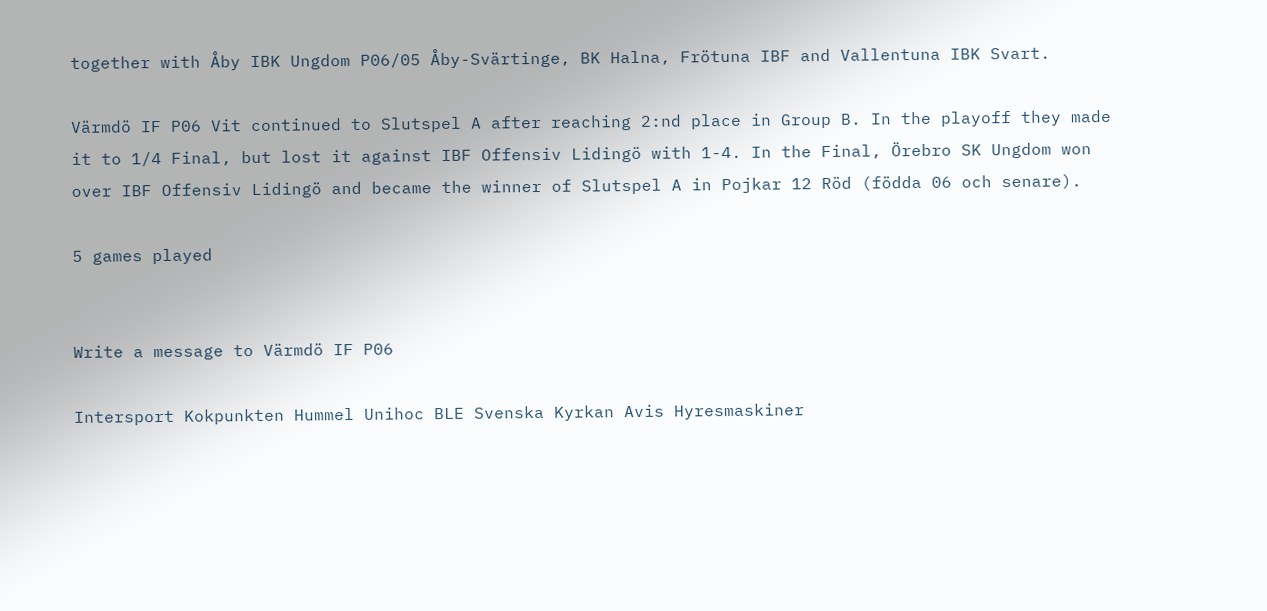together with Åby IBK Ungdom P06/05 Åby-Svärtinge, BK Halna, Frötuna IBF and Vallentuna IBK Svart.

Värmdö IF P06 Vit continued to Slutspel A after reaching 2:nd place in Group B. In the playoff they made it to 1/4 Final, but lost it against IBF Offensiv Lidingö with 1-4. In the Final, Örebro SK Ungdom won over IBF Offensiv Lidingö and became the winner of Slutspel A in Pojkar 12 Röd (födda 06 och senare).

5 games played


Write a message to Värmdö IF P06

Intersport Kokpunkten Hummel Unihoc BLE Svenska Kyrkan Avis Hyresmaskiner